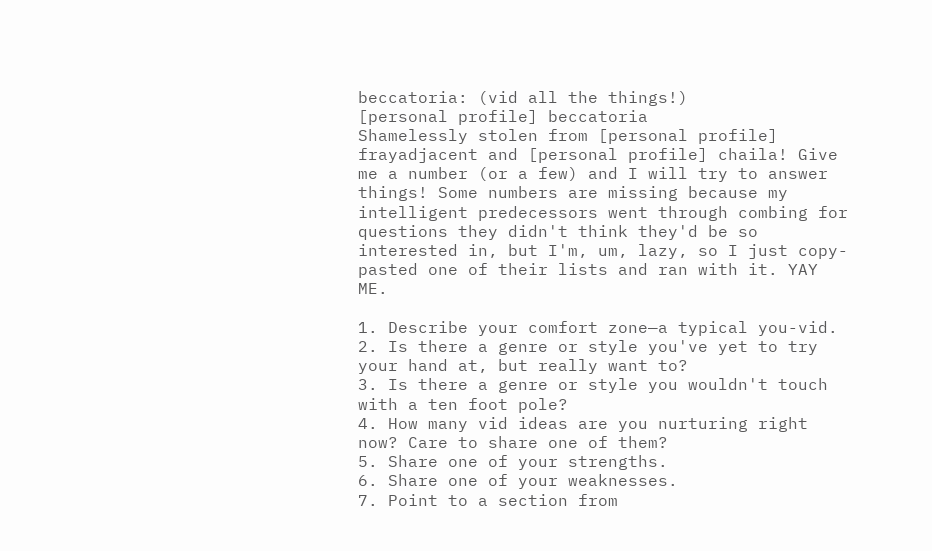beccatoria: (vid all the things!)
[personal profile] beccatoria
Shamelessly stolen from [personal profile] frayadjacent and [personal profile] chaila! Give me a number (or a few) and I will try to answer things! Some numbers are missing because my intelligent predecessors went through combing for questions they didn't think they'd be so interested in, but I'm, um, lazy, so I just copy-pasted one of their lists and ran with it. YAY ME.

1. Describe your comfort zone—a typical you-vid.
2. Is there a genre or style you've yet to try your hand at, but really want to?
3. Is there a genre or style you wouldn't touch with a ten foot pole?
4. How many vid ideas are you nurturing right now? Care to share one of them?
5. Share one of your strengths.
6. Share one of your weaknesses.
7. Point to a section from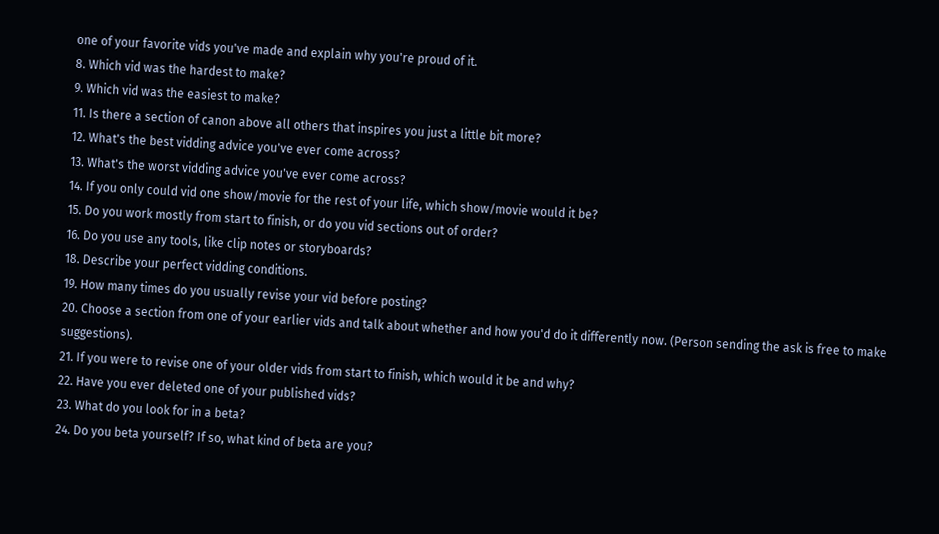one of your favorite vids you've made and explain why you're proud of it.
8. Which vid was the hardest to make?
9. Which vid was the easiest to make?
11. Is there a section of canon above all others that inspires you just a little bit more?
12. What's the best vidding advice you've ever come across?
13. What's the worst vidding advice you've ever come across?
14. If you only could vid one show/movie for the rest of your life, which show/movie would it be?
15. Do you work mostly from start to finish, or do you vid sections out of order?
16. Do you use any tools, like clip notes or storyboards?
18. Describe your perfect vidding conditions.
19. How many times do you usually revise your vid before posting?
20. Choose a section from one of your earlier vids and talk about whether and how you'd do it differently now. (Person sending the ask is free to make suggestions).
21. If you were to revise one of your older vids from start to finish, which would it be and why?
22. Have you ever deleted one of your published vids?
23. What do you look for in a beta?
24. Do you beta yourself? If so, what kind of beta are you?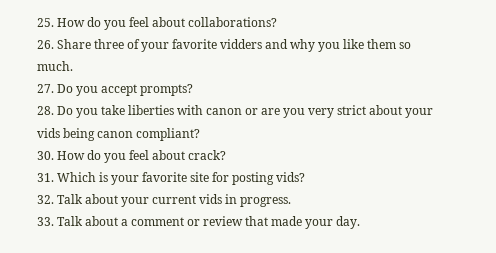25. How do you feel about collaborations?
26. Share three of your favorite vidders and why you like them so much.
27. Do you accept prompts?
28. Do you take liberties with canon or are you very strict about your vids being canon compliant?
30. How do you feel about crack?
31. Which is your favorite site for posting vids?
32. Talk about your current vids in progress.
33. Talk about a comment or review that made your day.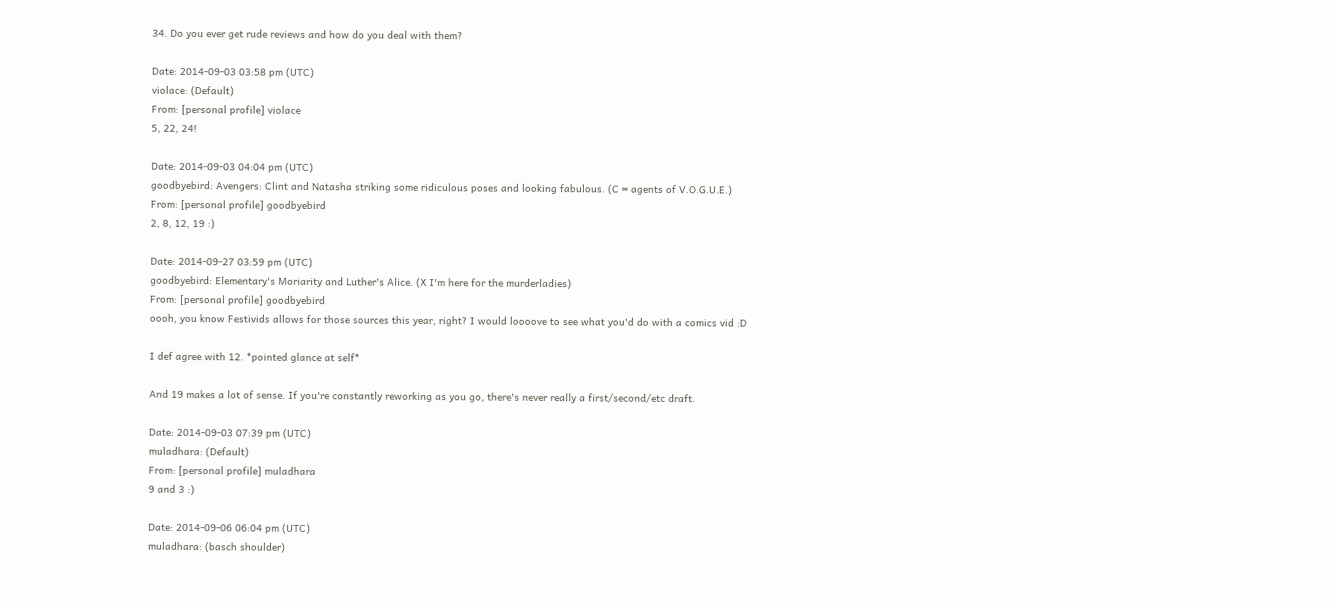34. Do you ever get rude reviews and how do you deal with them?

Date: 2014-09-03 03:58 pm (UTC)
violace: (Default)
From: [personal profile] violace
5, 22, 24!

Date: 2014-09-03 04:04 pm (UTC)
goodbyebird: Avengers: Clint and Natasha striking some ridiculous poses and looking fabulous. (C ∞ agents of V.O.G.U.E.)
From: [personal profile] goodbyebird
2, 8, 12, 19 :)

Date: 2014-09-27 03:59 pm (UTC)
goodbyebird: Elementary's Moriarity and Luther's Alice. (X I'm here for the murderladies)
From: [personal profile] goodbyebird
oooh, you know Festivids allows for those sources this year, right? I would loooove to see what you'd do with a comics vid :D

I def agree with 12. *pointed glance at self*

And 19 makes a lot of sense. If you're constantly reworking as you go, there's never really a first/second/etc draft.

Date: 2014-09-03 07:39 pm (UTC)
muladhara: (Default)
From: [personal profile] muladhara
9 and 3 :)

Date: 2014-09-06 06:04 pm (UTC)
muladhara: (basch shoulder)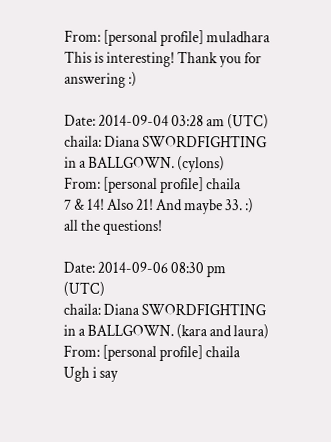From: [personal profile] muladhara
This is interesting! Thank you for answering :)

Date: 2014-09-04 03:28 am (UTC)
chaila: Diana SWORDFIGHTING in a BALLGOWN. (cylons)
From: [personal profile] chaila
7 & 14! Also 21! And maybe 33. :) all the questions!

Date: 2014-09-06 08:30 pm (UTC)
chaila: Diana SWORDFIGHTING in a BALLGOWN. (kara and laura)
From: [personal profile] chaila
Ugh i say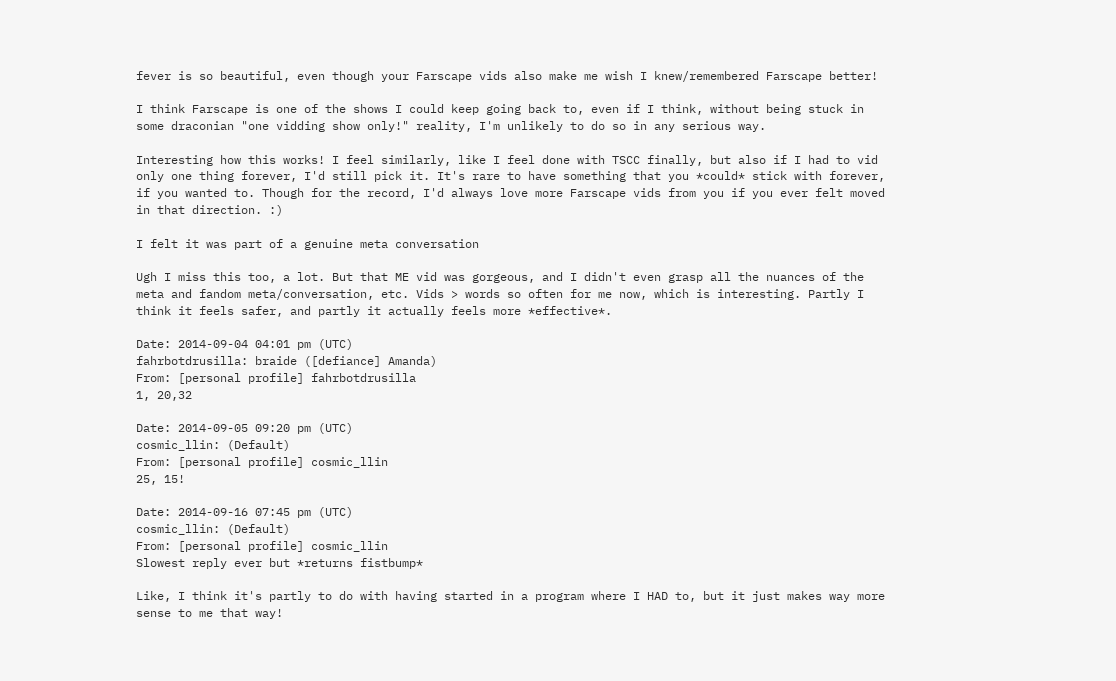fever is so beautiful, even though your Farscape vids also make me wish I knew/remembered Farscape better!

I think Farscape is one of the shows I could keep going back to, even if I think, without being stuck in some draconian "one vidding show only!" reality, I'm unlikely to do so in any serious way.

Interesting how this works! I feel similarly, like I feel done with TSCC finally, but also if I had to vid only one thing forever, I'd still pick it. It's rare to have something that you *could* stick with forever, if you wanted to. Though for the record, I'd always love more Farscape vids from you if you ever felt moved in that direction. :)

I felt it was part of a genuine meta conversation

Ugh I miss this too, a lot. But that ME vid was gorgeous, and I didn't even grasp all the nuances of the meta and fandom meta/conversation, etc. Vids > words so often for me now, which is interesting. Partly I think it feels safer, and partly it actually feels more *effective*.

Date: 2014-09-04 04:01 pm (UTC)
fahrbotdrusilla: braide ([defiance] Amanda)
From: [personal profile] fahrbotdrusilla
1, 20,32

Date: 2014-09-05 09:20 pm (UTC)
cosmic_llin: (Default)
From: [personal profile] cosmic_llin
25, 15!

Date: 2014-09-16 07:45 pm (UTC)
cosmic_llin: (Default)
From: [personal profile] cosmic_llin
Slowest reply ever but *returns fistbump*

Like, I think it's partly to do with having started in a program where I HAD to, but it just makes way more sense to me that way!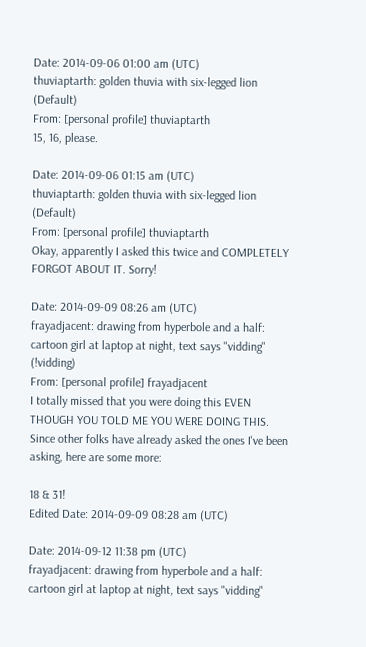Date: 2014-09-06 01:00 am (UTC)
thuviaptarth: golden thuvia with six-legged lion (Default)
From: [personal profile] thuviaptarth
15, 16, please.

Date: 2014-09-06 01:15 am (UTC)
thuviaptarth: golden thuvia with six-legged lion (Default)
From: [personal profile] thuviaptarth
Okay, apparently I asked this twice and COMPLETELY FORGOT ABOUT IT. Sorry!

Date: 2014-09-09 08:26 am (UTC)
frayadjacent: drawing from hyperbole and a half: cartoon girl at laptop at night, text says "vidding" (!vidding)
From: [personal profile] frayadjacent
I totally missed that you were doing this EVEN THOUGH YOU TOLD ME YOU WERE DOING THIS. Since other folks have already asked the ones I've been asking, here are some more:

18 & 31!
Edited Date: 2014-09-09 08:28 am (UTC)

Date: 2014-09-12 11:38 pm (UTC)
frayadjacent: drawing from hyperbole and a half: cartoon girl at laptop at night, text says "vidding"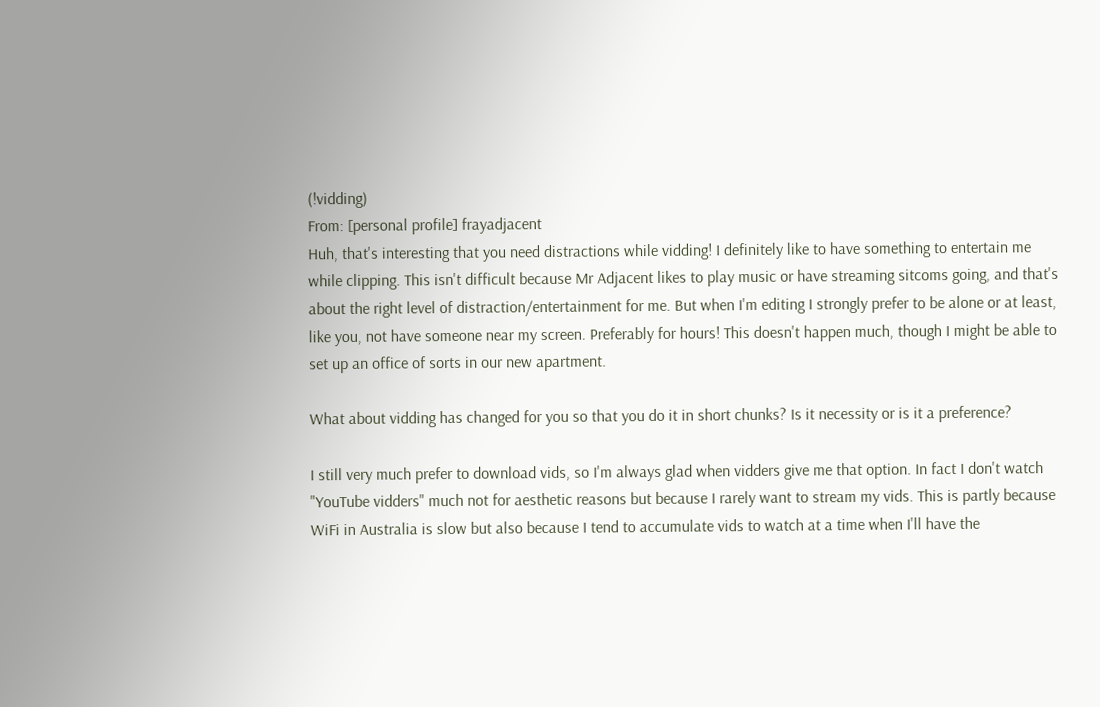(!vidding)
From: [personal profile] frayadjacent
Huh, that's interesting that you need distractions while vidding! I definitely like to have something to entertain me while clipping. This isn't difficult because Mr Adjacent likes to play music or have streaming sitcoms going, and that's about the right level of distraction/entertainment for me. But when I'm editing I strongly prefer to be alone or at least, like you, not have someone near my screen. Preferably for hours! This doesn't happen much, though I might be able to set up an office of sorts in our new apartment.

What about vidding has changed for you so that you do it in short chunks? Is it necessity or is it a preference?

I still very much prefer to download vids, so I'm always glad when vidders give me that option. In fact I don't watch "YouTube vidders" much not for aesthetic reasons but because I rarely want to stream my vids. This is partly because WiFi in Australia is slow but also because I tend to accumulate vids to watch at a time when I'll have the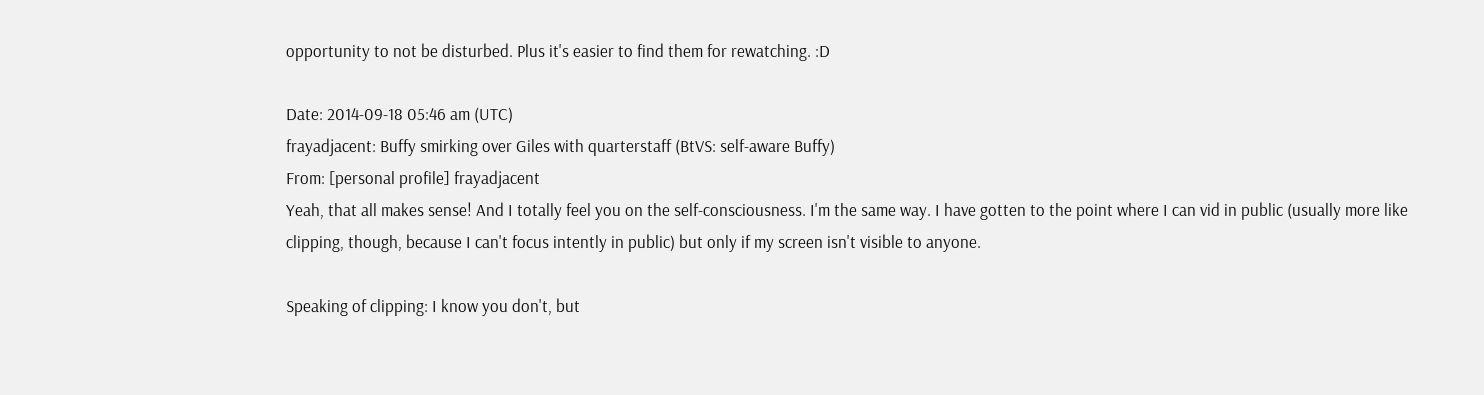opportunity to not be disturbed. Plus it's easier to find them for rewatching. :D

Date: 2014-09-18 05:46 am (UTC)
frayadjacent: Buffy smirking over Giles with quarterstaff (BtVS: self-aware Buffy)
From: [personal profile] frayadjacent
Yeah, that all makes sense! And I totally feel you on the self-consciousness. I'm the same way. I have gotten to the point where I can vid in public (usually more like clipping, though, because I can't focus intently in public) but only if my screen isn't visible to anyone.

Speaking of clipping: I know you don't, but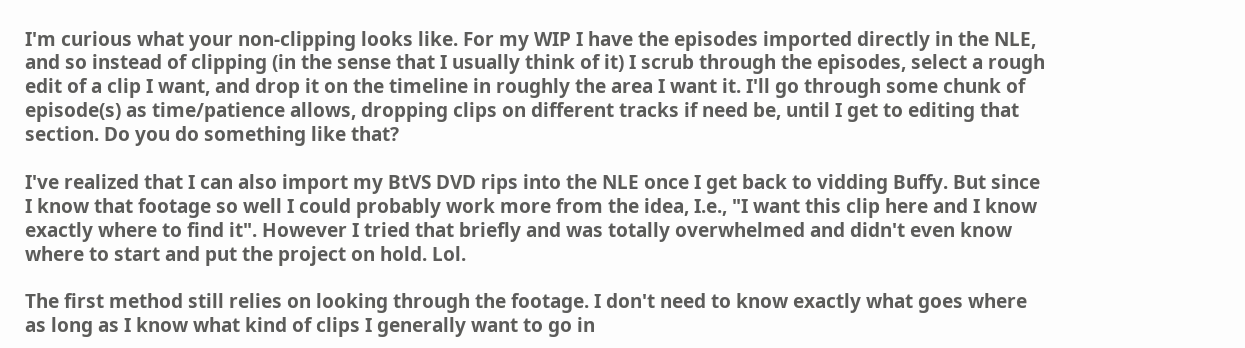I'm curious what your non-clipping looks like. For my WIP I have the episodes imported directly in the NLE, and so instead of clipping (in the sense that I usually think of it) I scrub through the episodes, select a rough edit of a clip I want, and drop it on the timeline in roughly the area I want it. I'll go through some chunk of episode(s) as time/patience allows, dropping clips on different tracks if need be, until I get to editing that section. Do you do something like that?

I've realized that I can also import my BtVS DVD rips into the NLE once I get back to vidding Buffy. But since I know that footage so well I could probably work more from the idea, I.e., "I want this clip here and I know exactly where to find it". However I tried that briefly and was totally overwhelmed and didn't even know where to start and put the project on hold. Lol.

The first method still relies on looking through the footage. I don't need to know exactly what goes where as long as I know what kind of clips I generally want to go in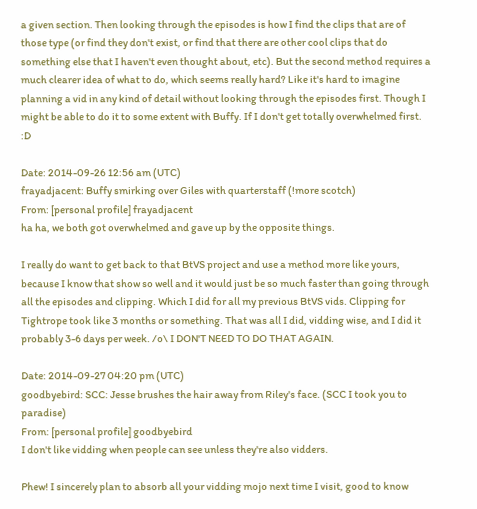a given section. Then looking through the episodes is how I find the clips that are of those type (or find they don't exist, or find that there are other cool clips that do something else that I haven't even thought about, etc). But the second method requires a much clearer idea of what to do, which seems really hard? Like it's hard to imagine planning a vid in any kind of detail without looking through the episodes first. Though I might be able to do it to some extent with Buffy. If I don't get totally overwhelmed first. :D

Date: 2014-09-26 12:56 am (UTC)
frayadjacent: Buffy smirking over Giles with quarterstaff (!more scotch)
From: [personal profile] frayadjacent
ha ha, we both got overwhelmed and gave up by the opposite things.

I really do want to get back to that BtVS project and use a method more like yours, because I know that show so well and it would just be so much faster than going through all the episodes and clipping. Which I did for all my previous BtVS vids. Clipping for Tightrope took like 3 months or something. That was all I did, vidding wise, and I did it probably 3-6 days per week. /o\ I DON'T NEED TO DO THAT AGAIN.

Date: 2014-09-27 04:20 pm (UTC)
goodbyebird: SCC: Jesse brushes the hair away from Riley's face. (SCC I took you to paradise)
From: [personal profile] goodbyebird
I don't like vidding when people can see unless they're also vidders.

Phew! I sincerely plan to absorb all your vidding mojo next time I visit, good to know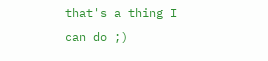that's a thing I can do ;)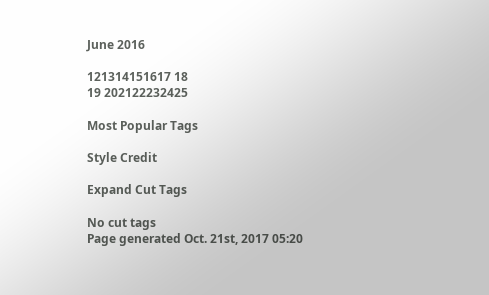June 2016

121314151617 18
19 202122232425

Most Popular Tags

Style Credit

Expand Cut Tags

No cut tags
Page generated Oct. 21st, 2017 05:20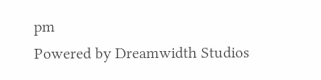pm
Powered by Dreamwidth Studios